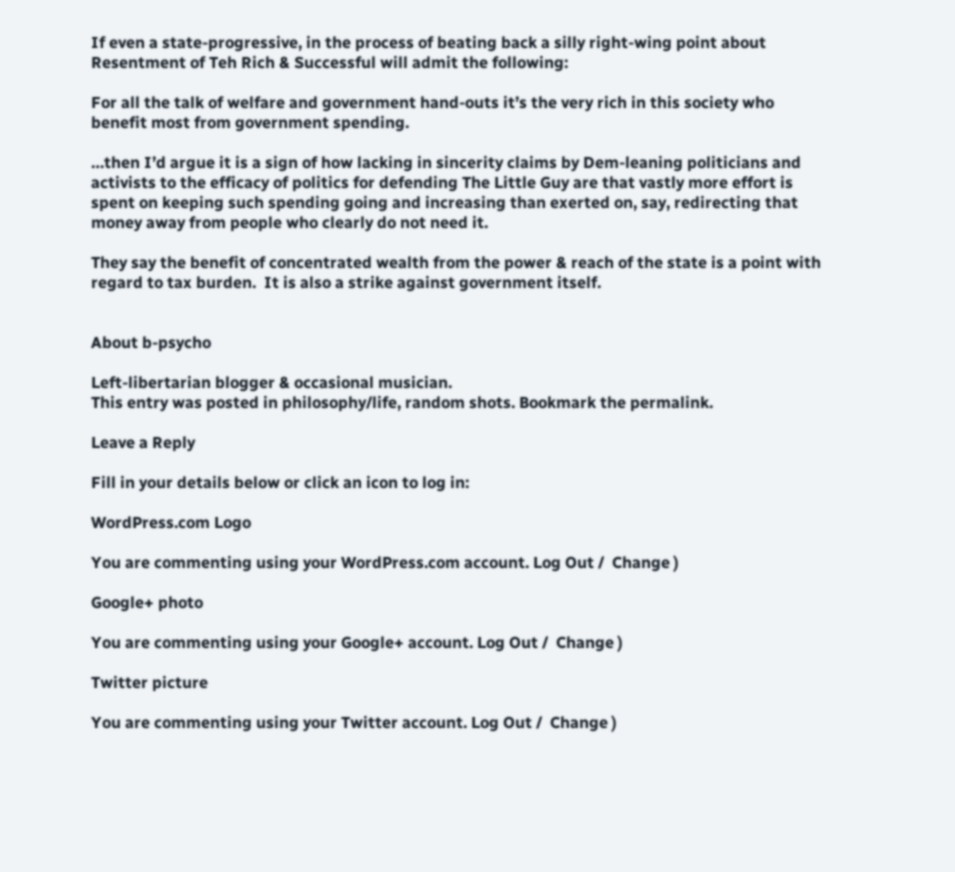If even a state-progressive, in the process of beating back a silly right-wing point about Resentment of Teh Rich & Successful will admit the following:

For all the talk of welfare and government hand-outs it’s the very rich in this society who benefit most from government spending.

…then I’d argue it is a sign of how lacking in sincerity claims by Dem-leaning politicians and activists to the efficacy of politics for defending The Little Guy are that vastly more effort is spent on keeping such spending going and increasing than exerted on, say, redirecting that money away from people who clearly do not need it.

They say the benefit of concentrated wealth from the power & reach of the state is a point with regard to tax burden.  It is also a strike against government itself.


About b-psycho

Left-libertarian blogger & occasional musician.
This entry was posted in philosophy/life, random shots. Bookmark the permalink.

Leave a Reply

Fill in your details below or click an icon to log in:

WordPress.com Logo

You are commenting using your WordPress.com account. Log Out /  Change )

Google+ photo

You are commenting using your Google+ account. Log Out /  Change )

Twitter picture

You are commenting using your Twitter account. Log Out /  Change )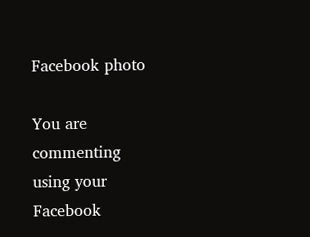Facebook photo

You are commenting using your Facebook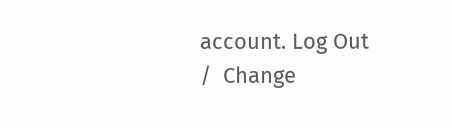account. Log Out /  Change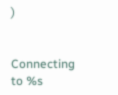)


Connecting to %s